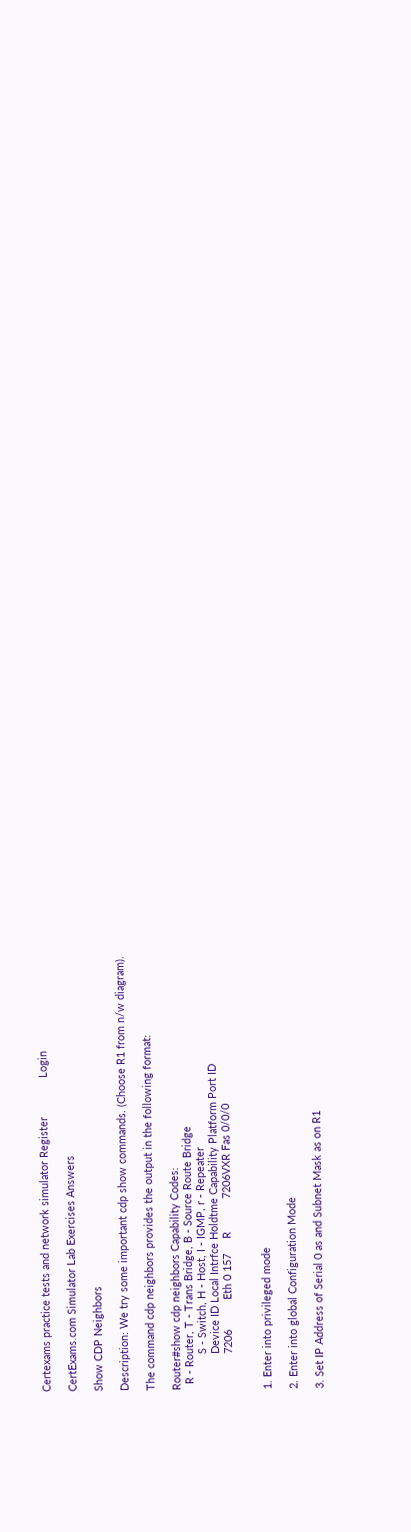Certexams practice tests and network simulator Register             Login

CertExams.com Simulator Lab Exercises Answers

Show CDP Neighbors

Description: We try some important cdp show commands. (Choose R1 from n/w diagram).

The command cdp neighbors provides the output in the following format:

Router#show cdp neighbors Capability Codes:
  R - Router, T - Trans Bridge, B - Source Route Bridge
            S - Switch, H - Host, I - IGMP, r - Repeater
            Device ID Local Intrfce Holdtme Capability Platform Port ID
            7206          Eth 0 157     R           7206VXR Fas 0/0/0


1. Enter into privileged mode

2. Enter into global Configuration Mode

3. Set IP Address of Serial 0 as and Subnet Mask as on R1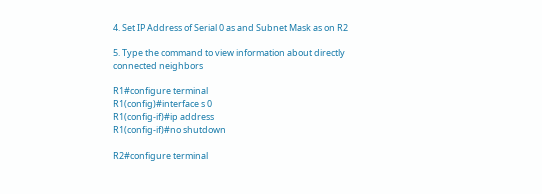4. Set IP Address of Serial 0 as and Subnet Mask as on R2

5. Type the command to view information about directly connected neighbors

R1#configure terminal
R1(config)#interface s 0
R1(config-if)#ip address
R1(config-if)#no shutdown

R2#configure terminal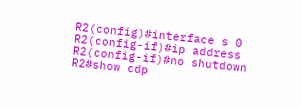R2(config)#interface s 0
R2(config-if)#ip address
R2(config-if)#no shutdown
R2#show cdp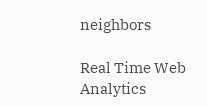neighbors

Real Time Web Analytics